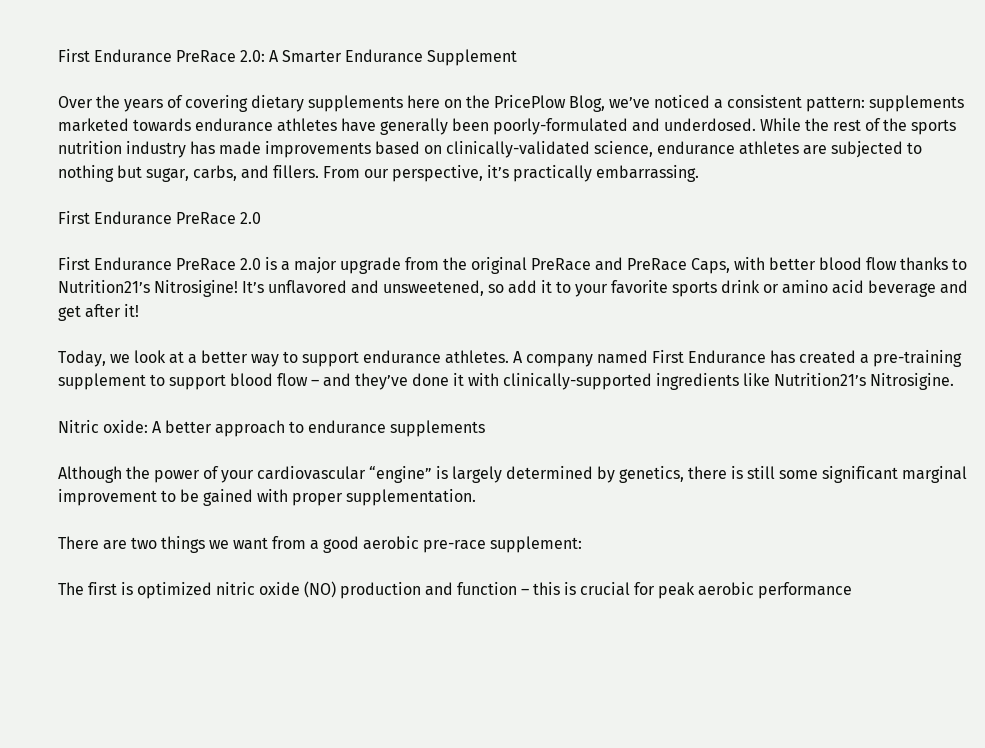First Endurance PreRace 2.0: A Smarter Endurance Supplement

Over the years of covering dietary supplements here on the PricePlow Blog, we’ve noticed a consistent pattern: supplements marketed towards endurance athletes have generally been poorly-formulated and underdosed. While the rest of the sports nutrition industry has made improvements based on clinically-validated science, endurance athletes are subjected to nothing but sugar, carbs, and fillers. From our perspective, it’s practically embarrassing.

First Endurance PreRace 2.0

First Endurance PreRace 2.0 is a major upgrade from the original PreRace and PreRace Caps, with better blood flow thanks to Nutrition21’s Nitrosigine! It’s unflavored and unsweetened, so add it to your favorite sports drink or amino acid beverage and get after it!

Today, we look at a better way to support endurance athletes. A company named First Endurance has created a pre-training supplement to support blood flow – and they’ve done it with clinically-supported ingredients like Nutrition21’s Nitrosigine.

Nitric oxide: A better approach to endurance supplements

Although the power of your cardiovascular “engine” is largely determined by genetics, there is still some significant marginal improvement to be gained with proper supplementation.

There are two things we want from a good aerobic pre-race supplement:

The first is optimized nitric oxide (NO) production and function – this is crucial for peak aerobic performance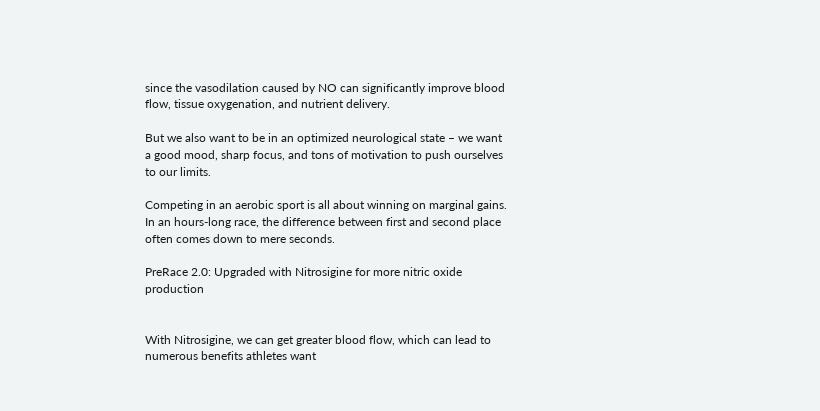since the vasodilation caused by NO can significantly improve blood flow, tissue oxygenation, and nutrient delivery.

But we also want to be in an optimized neurological state – we want a good mood, sharp focus, and tons of motivation to push ourselves to our limits.

Competing in an aerobic sport is all about winning on marginal gains. In an hours-long race, the difference between first and second place often comes down to mere seconds.

PreRace 2.0: Upgraded with Nitrosigine for more nitric oxide production


With Nitrosigine, we can get greater blood flow, which can lead to numerous benefits athletes want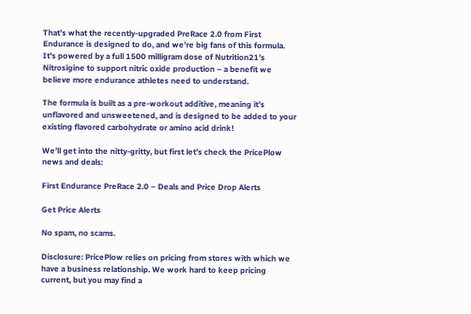That’s what the recently-upgraded PreRace 2.0 from First Endurance is designed to do, and we’re big fans of this formula. It’s powered by a full 1500 milligram dose of Nutrition21’s Nitrosigine to support nitric oxide production – a benefit we believe more endurance athletes need to understand.

The formula is built as a pre-workout additive, meaning it’s unflavored and unsweetened, and is designed to be added to your existing flavored carbohydrate or amino acid drink!

We’ll get into the nitty-gritty, but first let’s check the PricePlow news and deals:

First Endurance PreRace 2.0 – Deals and Price Drop Alerts

Get Price Alerts

No spam, no scams.

Disclosure: PricePlow relies on pricing from stores with which we have a business relationship. We work hard to keep pricing current, but you may find a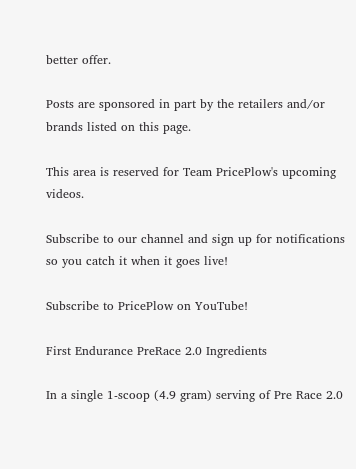better offer.

Posts are sponsored in part by the retailers and/or brands listed on this page.

This area is reserved for Team PricePlow's upcoming videos.

Subscribe to our channel and sign up for notifications so you catch it when it goes live!

Subscribe to PricePlow on YouTube!

First Endurance PreRace 2.0 Ingredients

In a single 1-scoop (4.9 gram) serving of Pre Race 2.0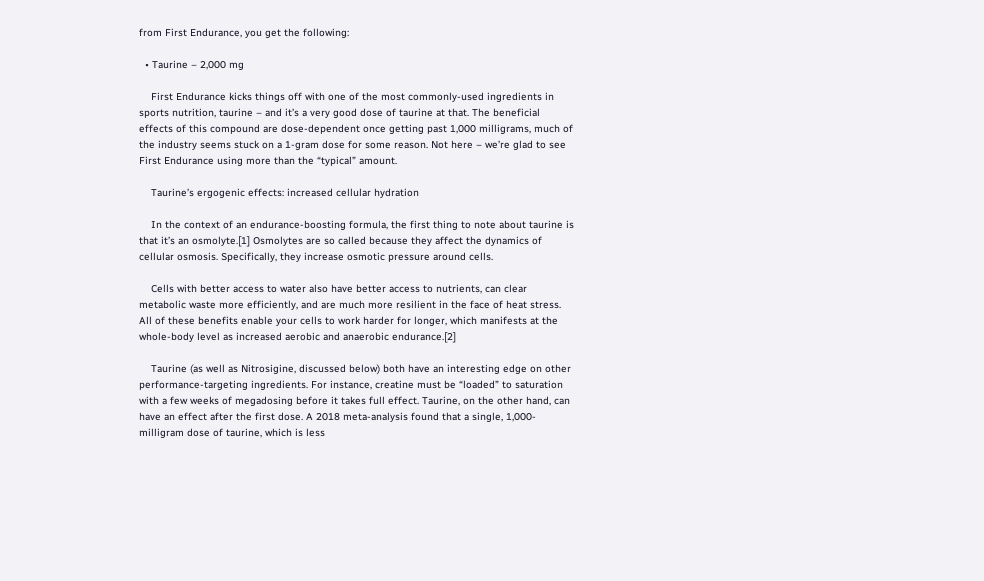from First Endurance, you get the following:

  • Taurine – 2,000 mg

    First Endurance kicks things off with one of the most commonly-used ingredients in sports nutrition, taurine – and it’s a very good dose of taurine at that. The beneficial effects of this compound are dose-dependent once getting past 1,000 milligrams, much of the industry seems stuck on a 1-gram dose for some reason. Not here – we’re glad to see First Endurance using more than the “typical” amount.

    Taurine’s ergogenic effects: increased cellular hydration

    In the context of an endurance-boosting formula, the first thing to note about taurine is that it’s an osmolyte.[1] Osmolytes are so called because they affect the dynamics of cellular osmosis. Specifically, they increase osmotic pressure around cells.

    Cells with better access to water also have better access to nutrients, can clear metabolic waste more efficiently, and are much more resilient in the face of heat stress. All of these benefits enable your cells to work harder for longer, which manifests at the whole-body level as increased aerobic and anaerobic endurance.[2]

    Taurine (as well as Nitrosigine, discussed below) both have an interesting edge on other performance-targeting ingredients. For instance, creatine must be “loaded” to saturation with a few weeks of megadosing before it takes full effect. Taurine, on the other hand, can have an effect after the first dose. A 2018 meta-analysis found that a single, 1,000-milligram dose of taurine, which is less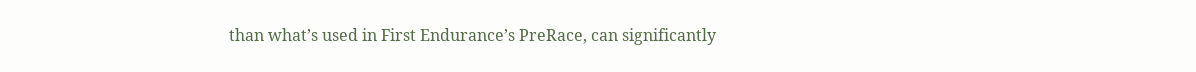than what’s used in First Endurance’s PreRace, can significantly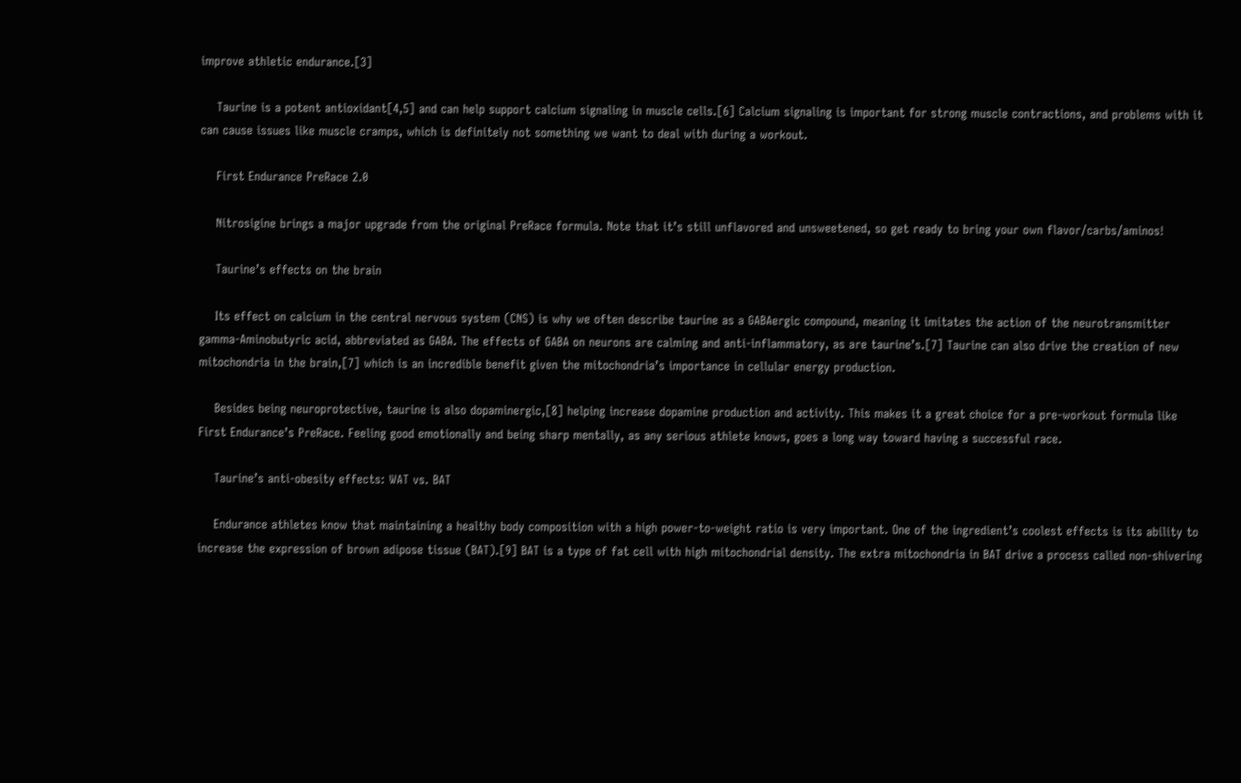improve athletic endurance.[3]

    Taurine is a potent antioxidant[4,5] and can help support calcium signaling in muscle cells.[6] Calcium signaling is important for strong muscle contractions, and problems with it can cause issues like muscle cramps, which is definitely not something we want to deal with during a workout.

    First Endurance PreRace 2.0

    Nitrosigine brings a major upgrade from the original PreRace formula. Note that it’s still unflavored and unsweetened, so get ready to bring your own flavor/carbs/aminos!

    Taurine’s effects on the brain

    Its effect on calcium in the central nervous system (CNS) is why we often describe taurine as a GABAergic compound, meaning it imitates the action of the neurotransmitter gamma-Aminobutyric acid, abbreviated as GABA. The effects of GABA on neurons are calming and anti-inflammatory, as are taurine’s.[7] Taurine can also drive the creation of new mitochondria in the brain,[7] which is an incredible benefit given the mitochondria’s importance in cellular energy production.

    Besides being neuroprotective, taurine is also dopaminergic,[8] helping increase dopamine production and activity. This makes it a great choice for a pre-workout formula like First Endurance’s PreRace. Feeling good emotionally and being sharp mentally, as any serious athlete knows, goes a long way toward having a successful race.

    Taurine’s anti-obesity effects: WAT vs. BAT

    Endurance athletes know that maintaining a healthy body composition with a high power-to-weight ratio is very important. One of the ingredient’s coolest effects is its ability to increase the expression of brown adipose tissue (BAT).[9] BAT is a type of fat cell with high mitochondrial density. The extra mitochondria in BAT drive a process called non-shivering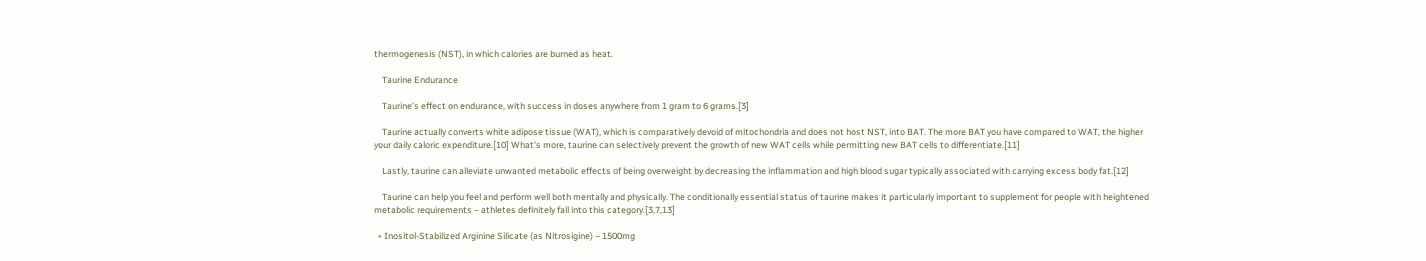thermogenesis (NST), in which calories are burned as heat.

    Taurine Endurance

    Taurine’s effect on endurance, with success in doses anywhere from 1 gram to 6 grams.[3]

    Taurine actually converts white adipose tissue (WAT), which is comparatively devoid of mitochondria and does not host NST, into BAT. The more BAT you have compared to WAT, the higher your daily caloric expenditure.[10] What’s more, taurine can selectively prevent the growth of new WAT cells while permitting new BAT cells to differentiate.[11]

    Lastly, taurine can alleviate unwanted metabolic effects of being overweight by decreasing the inflammation and high blood sugar typically associated with carrying excess body fat.[12]

    Taurine can help you feel and perform well both mentally and physically. The conditionally essential status of taurine makes it particularly important to supplement for people with heightened metabolic requirements – athletes definitely fall into this category.[3,7,13]

  • Inositol-Stabilized Arginine Silicate (as Nitrosigine) – 1500mg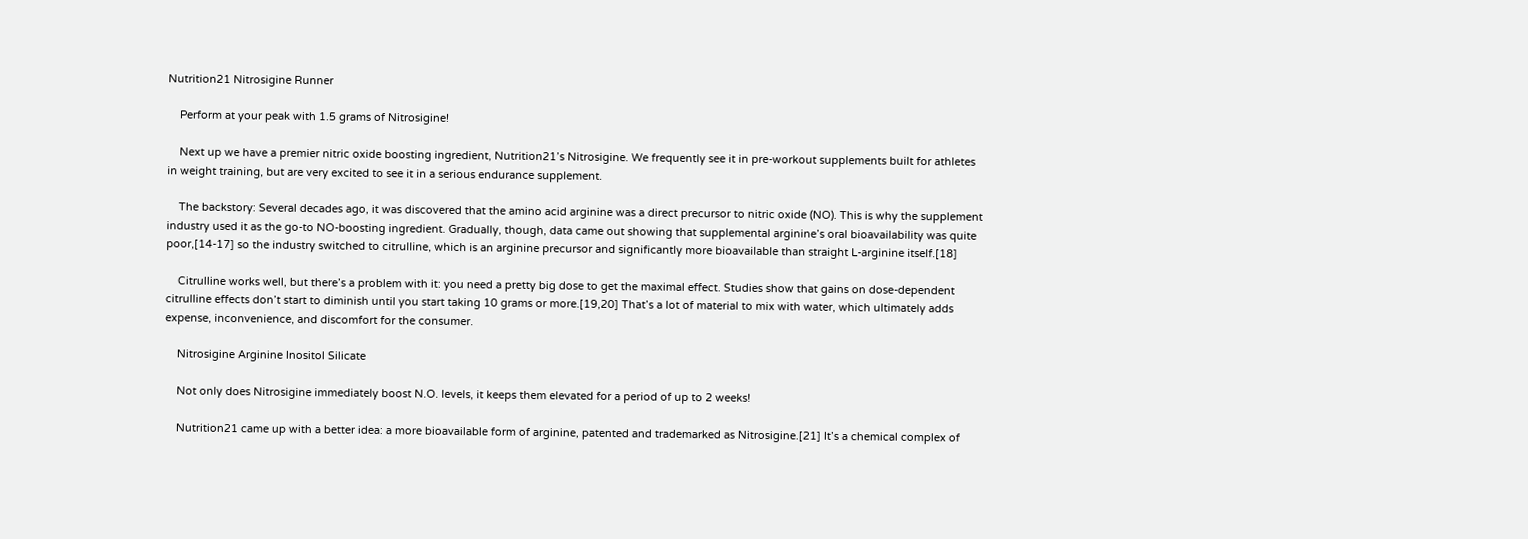Nutrition21 Nitrosigine Runner

    Perform at your peak with 1.5 grams of Nitrosigine!

    Next up we have a premier nitric oxide boosting ingredient, Nutrition21’s Nitrosigine. We frequently see it in pre-workout supplements built for athletes in weight training, but are very excited to see it in a serious endurance supplement.

    The backstory: Several decades ago, it was discovered that the amino acid arginine was a direct precursor to nitric oxide (NO). This is why the supplement industry used it as the go-to NO-boosting ingredient. Gradually, though, data came out showing that supplemental arginine’s oral bioavailability was quite poor,[14-17] so the industry switched to citrulline, which is an arginine precursor and significantly more bioavailable than straight L-arginine itself.[18]

    Citrulline works well, but there’s a problem with it: you need a pretty big dose to get the maximal effect. Studies show that gains on dose-dependent citrulline effects don’t start to diminish until you start taking 10 grams or more.[19,20] That’s a lot of material to mix with water, which ultimately adds expense, inconvenience, and discomfort for the consumer.

    Nitrosigine Arginine Inositol Silicate

    Not only does Nitrosigine immediately boost N.O. levels, it keeps them elevated for a period of up to 2 weeks!

    Nutrition21 came up with a better idea: a more bioavailable form of arginine, patented and trademarked as Nitrosigine.[21] It’s a chemical complex of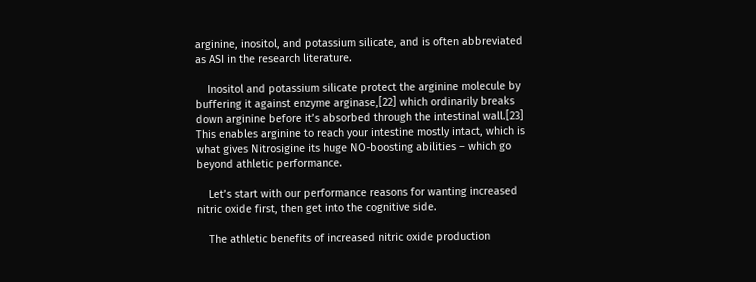arginine, inositol, and potassium silicate, and is often abbreviated as ASI in the research literature.

    Inositol and potassium silicate protect the arginine molecule by buffering it against enzyme arginase,[22] which ordinarily breaks down arginine before it’s absorbed through the intestinal wall.[23] This enables arginine to reach your intestine mostly intact, which is what gives Nitrosigine its huge NO-boosting abilities – which go beyond athletic performance.

    Let’s start with our performance reasons for wanting increased nitric oxide first, then get into the cognitive side.

    The athletic benefits of increased nitric oxide production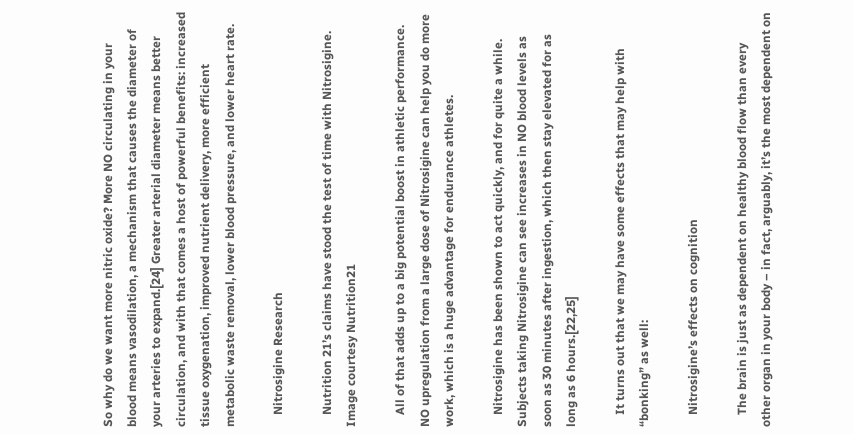So why do we want more nitric oxide? More NO circulating in your blood means vasodilation, a mechanism that causes the diameter of your arteries to expand.[24] Greater arterial diameter means better circulation, and with that comes a host of powerful benefits: increased tissue oxygenation, improved nutrient delivery, more efficient metabolic waste removal, lower blood pressure, and lower heart rate.

    Nitrosigine Research

    Nutrition 21’s claims have stood the test of time with Nitrosigine. Image courtesy Nutrition21

    All of that adds up to a big potential boost in athletic performance. NO upregulation from a large dose of Nitrosigine can help you do more work, which is a huge advantage for endurance athletes.

    Nitrosigine has been shown to act quickly, and for quite a while. Subjects taking Nitrosigine can see increases in NO blood levels as soon as 30 minutes after ingestion, which then stay elevated for as long as 6 hours.[22,25]

    It turns out that we may have some effects that may help with “bonking” as well:

    Nitrosigine’s effects on cognition

    The brain is just as dependent on healthy blood flow than every other organ in your body – in fact, arguably, it’s the most dependent on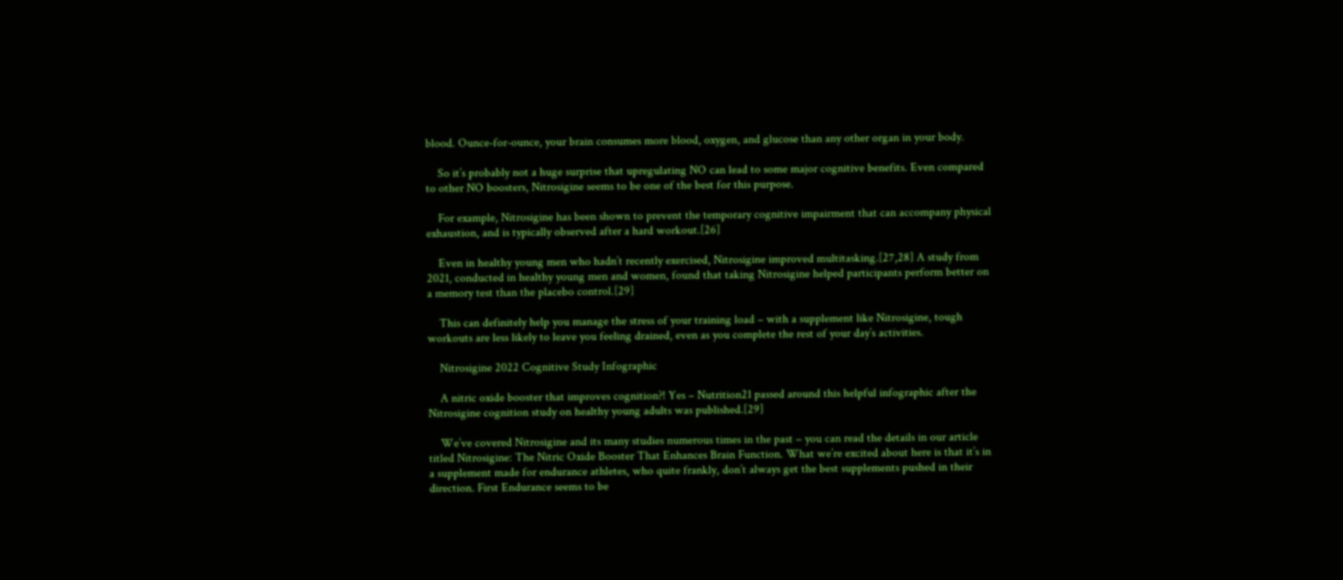blood. Ounce-for-ounce, your brain consumes more blood, oxygen, and glucose than any other organ in your body.

    So it’s probably not a huge surprise that upregulating NO can lead to some major cognitive benefits. Even compared to other NO boosters, Nitrosigine seems to be one of the best for this purpose.

    For example, Nitrosigine has been shown to prevent the temporary cognitive impairment that can accompany physical exhaustion, and is typically observed after a hard workout.[26]

    Even in healthy young men who hadn’t recently exercised, Nitrosigine improved multitasking.[27,28] A study from 2021, conducted in healthy young men and women, found that taking Nitrosigine helped participants perform better on a memory test than the placebo control.[29]

    This can definitely help you manage the stress of your training load – with a supplement like Nitrosigine, tough workouts are less likely to leave you feeling drained, even as you complete the rest of your day’s activities.

    Nitrosigine 2022 Cognitive Study Infographic

    A nitric oxide booster that improves cognition?! Yes – Nutrition21 passed around this helpful infographic after the Nitrosigine cognition study on healthy young adults was published.[29]

    We’ve covered Nitrosigine and its many studies numerous times in the past – you can read the details in our article titled Nitrosigine: The Nitric Oxide Booster That Enhances Brain Function. What we’re excited about here is that it’s in a supplement made for endurance athletes, who quite frankly, don’t always get the best supplements pushed in their direction. First Endurance seems to be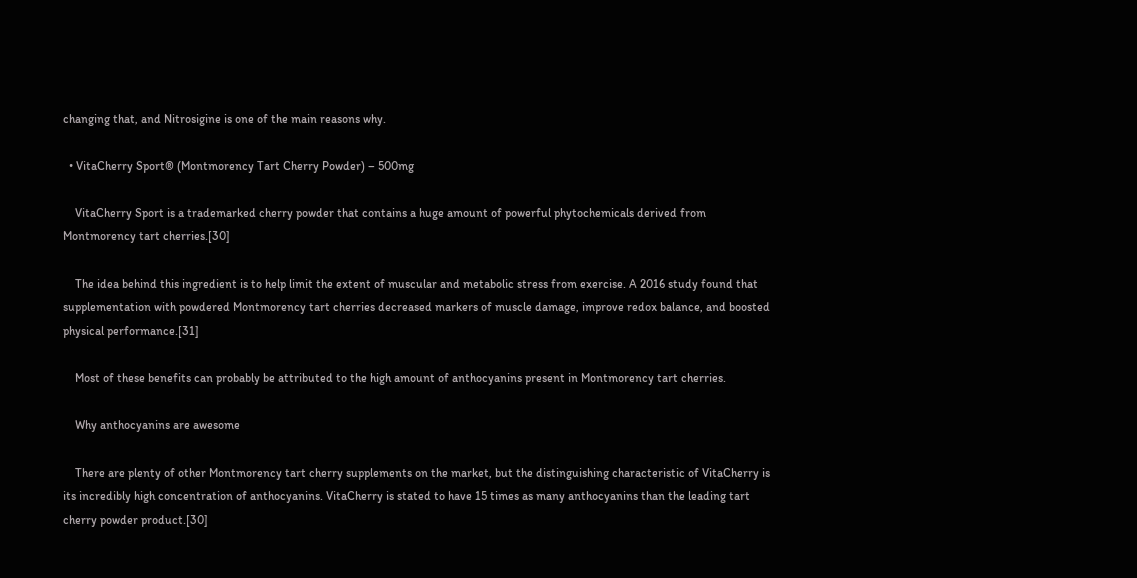changing that, and Nitrosigine is one of the main reasons why.

  • VitaCherry Sport® (Montmorency Tart Cherry Powder) – 500mg

    VitaCherry Sport is a trademarked cherry powder that contains a huge amount of powerful phytochemicals derived from Montmorency tart cherries.[30]

    The idea behind this ingredient is to help limit the extent of muscular and metabolic stress from exercise. A 2016 study found that supplementation with powdered Montmorency tart cherries decreased markers of muscle damage, improve redox balance, and boosted physical performance.[31]

    Most of these benefits can probably be attributed to the high amount of anthocyanins present in Montmorency tart cherries.

    Why anthocyanins are awesome

    There are plenty of other Montmorency tart cherry supplements on the market, but the distinguishing characteristic of VitaCherry is its incredibly high concentration of anthocyanins. VitaCherry is stated to have 15 times as many anthocyanins than the leading tart cherry powder product.[30]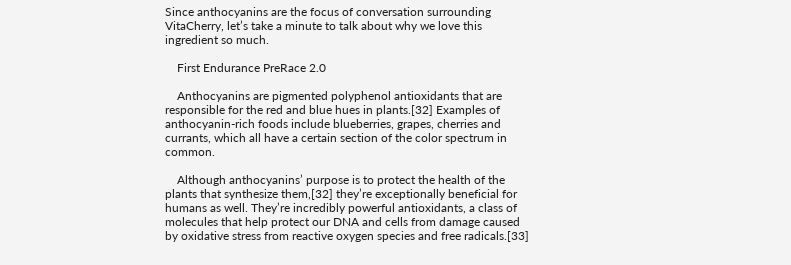Since anthocyanins are the focus of conversation surrounding VitaCherry, let’s take a minute to talk about why we love this ingredient so much.

    First Endurance PreRace 2.0

    Anthocyanins are pigmented polyphenol antioxidants that are responsible for the red and blue hues in plants.[32] Examples of anthocyanin-rich foods include blueberries, grapes, cherries and currants, which all have a certain section of the color spectrum in common.

    Although anthocyanins’ purpose is to protect the health of the plants that synthesize them,[32] they’re exceptionally beneficial for humans as well. They’re incredibly powerful antioxidants, a class of molecules that help protect our DNA and cells from damage caused by oxidative stress from reactive oxygen species and free radicals.[33]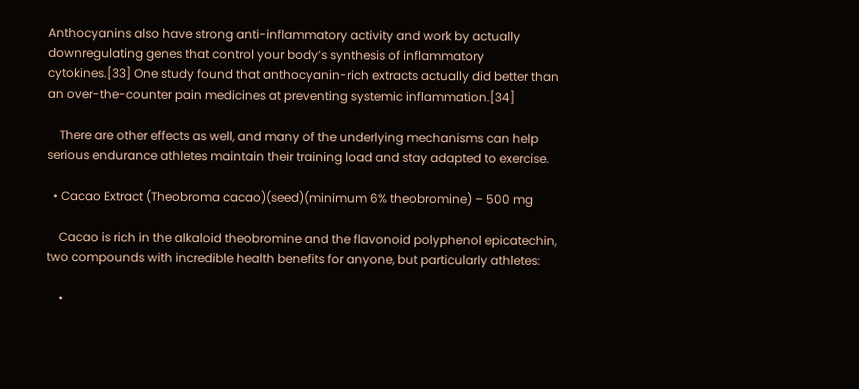Anthocyanins also have strong anti-inflammatory activity and work by actually downregulating genes that control your body’s synthesis of inflammatory cytokines.[33] One study found that anthocyanin-rich extracts actually did better than an over-the-counter pain medicines at preventing systemic inflammation.[34]

    There are other effects as well, and many of the underlying mechanisms can help serious endurance athletes maintain their training load and stay adapted to exercise.

  • Cacao Extract (Theobroma cacao)(seed)(minimum 6% theobromine) – 500 mg

    Cacao is rich in the alkaloid theobromine and the flavonoid polyphenol epicatechin, two compounds with incredible health benefits for anyone, but particularly athletes:

    •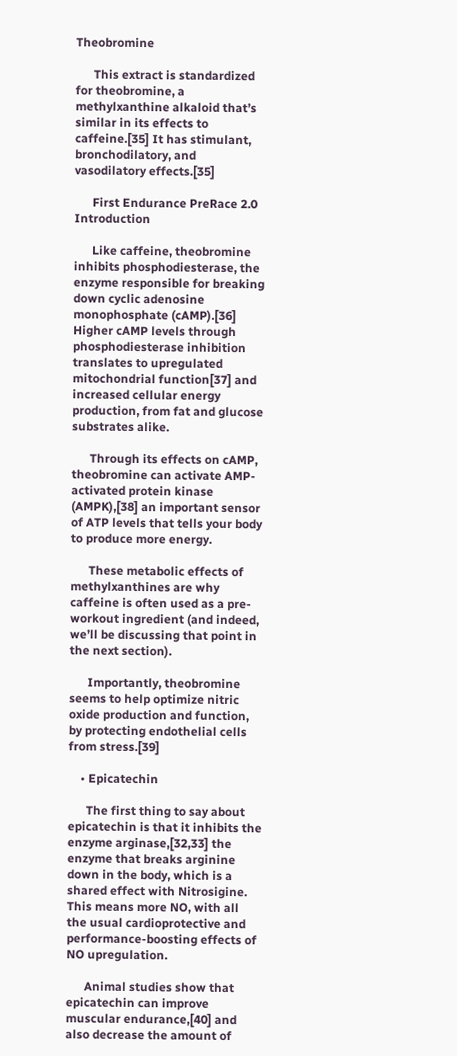Theobromine

      This extract is standardized for theobromine, a methylxanthine alkaloid that’s similar in its effects to caffeine.[35] It has stimulant, bronchodilatory, and vasodilatory effects.[35]

      First Endurance PreRace 2.0 Introduction

      Like caffeine, theobromine inhibits phosphodiesterase, the enzyme responsible for breaking down cyclic adenosine monophosphate (cAMP).[36] Higher cAMP levels through phosphodiesterase inhibition translates to upregulated mitochondrial function[37] and increased cellular energy production, from fat and glucose substrates alike.

      Through its effects on cAMP, theobromine can activate AMP-activated protein kinase (AMPK),[38] an important sensor of ATP levels that tells your body to produce more energy.

      These metabolic effects of methylxanthines are why caffeine is often used as a pre-workout ingredient (and indeed, we’ll be discussing that point in the next section).

      Importantly, theobromine seems to help optimize nitric oxide production and function, by protecting endothelial cells from stress.[39]

    • Epicatechin

      The first thing to say about epicatechin is that it inhibits the enzyme arginase,[32,33] the enzyme that breaks arginine down in the body, which is a shared effect with Nitrosigine. This means more NO, with all the usual cardioprotective and performance-boosting effects of NO upregulation.

      Animal studies show that epicatechin can improve muscular endurance,[40] and also decrease the amount of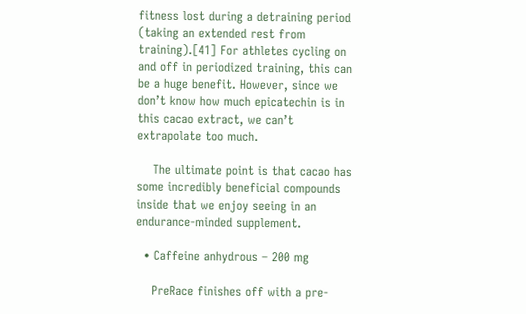fitness lost during a detraining period (taking an extended rest from training).[41] For athletes cycling on and off in periodized training, this can be a huge benefit. However, since we don’t know how much epicatechin is in this cacao extract, we can’t extrapolate too much.

    The ultimate point is that cacao has some incredibly beneficial compounds inside that we enjoy seeing in an endurance-minded supplement.

  • Caffeine anhydrous – 200 mg

    PreRace finishes off with a pre-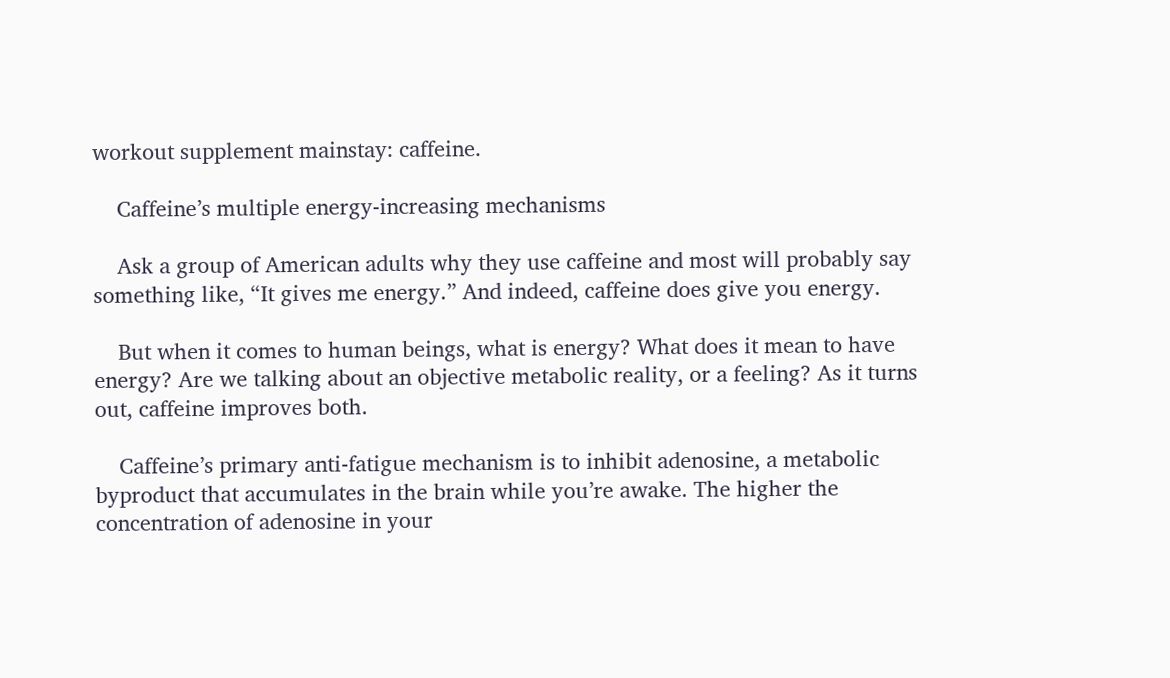workout supplement mainstay: caffeine.

    Caffeine’s multiple energy-increasing mechanisms

    Ask a group of American adults why they use caffeine and most will probably say something like, “It gives me energy.” And indeed, caffeine does give you energy.

    But when it comes to human beings, what is energy? What does it mean to have energy? Are we talking about an objective metabolic reality, or a feeling? As it turns out, caffeine improves both.

    Caffeine’s primary anti-fatigue mechanism is to inhibit adenosine, a metabolic byproduct that accumulates in the brain while you’re awake. The higher the concentration of adenosine in your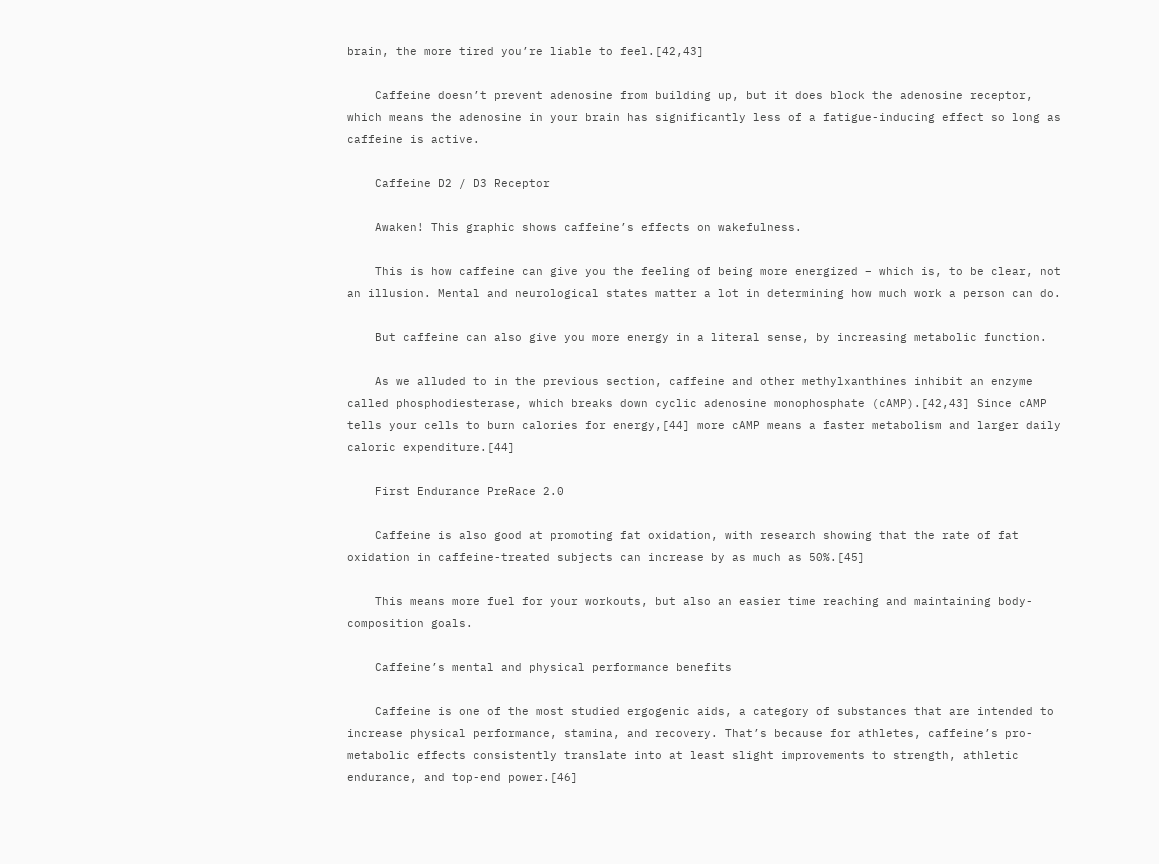brain, the more tired you’re liable to feel.[42,43]

    Caffeine doesn’t prevent adenosine from building up, but it does block the adenosine receptor, which means the adenosine in your brain has significantly less of a fatigue-inducing effect so long as caffeine is active.

    Caffeine D2 / D3 Receptor

    Awaken! This graphic shows caffeine’s effects on wakefulness.

    This is how caffeine can give you the feeling of being more energized – which is, to be clear, not an illusion. Mental and neurological states matter a lot in determining how much work a person can do.

    But caffeine can also give you more energy in a literal sense, by increasing metabolic function.

    As we alluded to in the previous section, caffeine and other methylxanthines inhibit an enzyme called phosphodiesterase, which breaks down cyclic adenosine monophosphate (cAMP).[42,43] Since cAMP tells your cells to burn calories for energy,[44] more cAMP means a faster metabolism and larger daily caloric expenditure.[44]

    First Endurance PreRace 2.0

    Caffeine is also good at promoting fat oxidation, with research showing that the rate of fat oxidation in caffeine-treated subjects can increase by as much as 50%.[45]

    This means more fuel for your workouts, but also an easier time reaching and maintaining body-composition goals.

    Caffeine’s mental and physical performance benefits

    Caffeine is one of the most studied ergogenic aids, a category of substances that are intended to increase physical performance, stamina, and recovery. That’s because for athletes, caffeine’s pro-metabolic effects consistently translate into at least slight improvements to strength, athletic endurance, and top-end power.[46]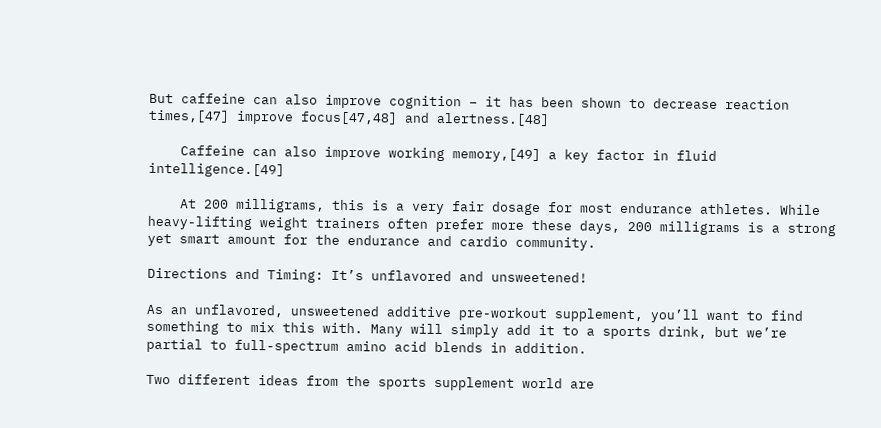But caffeine can also improve cognition – it has been shown to decrease reaction times,[47] improve focus[47,48] and alertness.[48]

    Caffeine can also improve working memory,[49] a key factor in fluid intelligence.[49]

    At 200 milligrams, this is a very fair dosage for most endurance athletes. While heavy-lifting weight trainers often prefer more these days, 200 milligrams is a strong yet smart amount for the endurance and cardio community.

Directions and Timing: It’s unflavored and unsweetened!

As an unflavored, unsweetened additive pre-workout supplement, you’ll want to find something to mix this with. Many will simply add it to a sports drink, but we’re partial to full-spectrum amino acid blends in addition.

Two different ideas from the sports supplement world are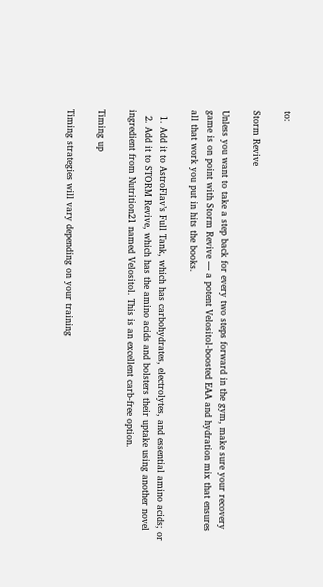to:

Storm Revive

Unless you want to take a step back for every two steps forward in the gym, make sure your recovery game is on point with Storm Revive — a potent Velositol-boosted EAA and hydration mix that ensures all that work you put in hits the books.

  1. Add it to AstroFlav’s Full Tank, which has carbohydrates, electrolytes, and essential amino acids; or
  2. Add it to STORM Revive, which has the amino acids and bolsters their uptake using another novel ingredient from Nutrition21 named Velositol. This is an excellent carb-free option.

Timing up

Timing strategies will vary depending on your training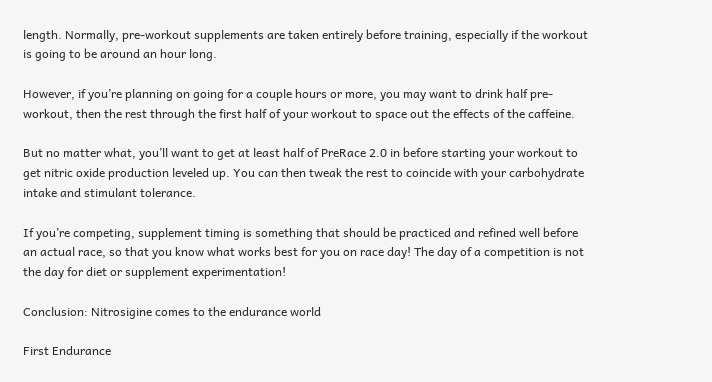length. Normally, pre-workout supplements are taken entirely before training, especially if the workout is going to be around an hour long.

However, if you’re planning on going for a couple hours or more, you may want to drink half pre-workout, then the rest through the first half of your workout to space out the effects of the caffeine.

But no matter what, you’ll want to get at least half of PreRace 2.0 in before starting your workout to get nitric oxide production leveled up. You can then tweak the rest to coincide with your carbohydrate intake and stimulant tolerance.

If you’re competing, supplement timing is something that should be practiced and refined well before an actual race, so that you know what works best for you on race day! The day of a competition is not the day for diet or supplement experimentation!

Conclusion: Nitrosigine comes to the endurance world

First Endurance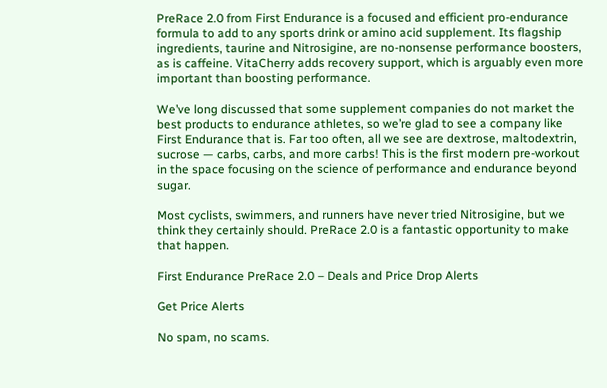PreRace 2.0 from First Endurance is a focused and efficient pro-endurance formula to add to any sports drink or amino acid supplement. Its flagship ingredients, taurine and Nitrosigine, are no-nonsense performance boosters, as is caffeine. VitaCherry adds recovery support, which is arguably even more important than boosting performance.

We’ve long discussed that some supplement companies do not market the best products to endurance athletes, so we’re glad to see a company like First Endurance that is. Far too often, all we see are dextrose, maltodextrin, sucrose — carbs, carbs, and more carbs! This is the first modern pre-workout in the space focusing on the science of performance and endurance beyond sugar.

Most cyclists, swimmers, and runners have never tried Nitrosigine, but we think they certainly should. PreRace 2.0 is a fantastic opportunity to make that happen.

First Endurance PreRace 2.0 – Deals and Price Drop Alerts

Get Price Alerts

No spam, no scams.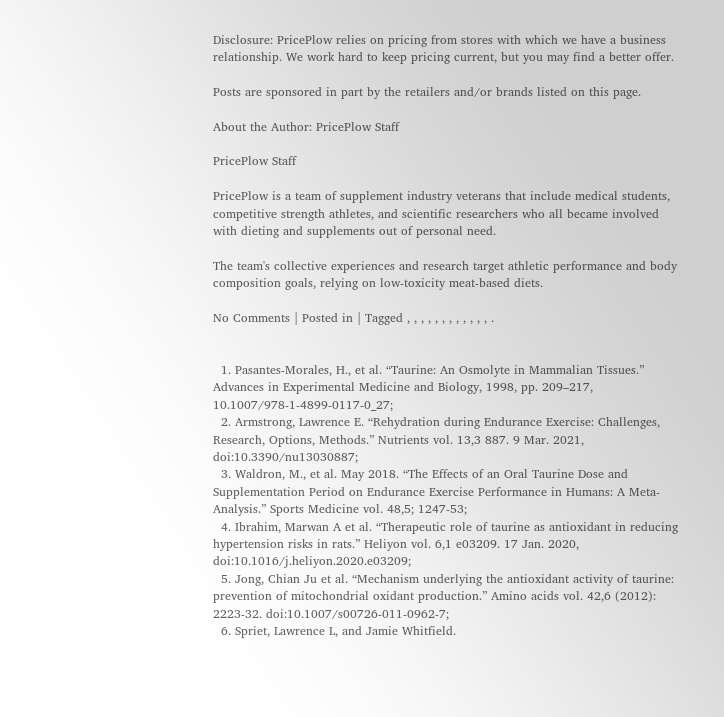Disclosure: PricePlow relies on pricing from stores with which we have a business relationship. We work hard to keep pricing current, but you may find a better offer.

Posts are sponsored in part by the retailers and/or brands listed on this page.

About the Author: PricePlow Staff

PricePlow Staff

PricePlow is a team of supplement industry veterans that include medical students, competitive strength athletes, and scientific researchers who all became involved with dieting and supplements out of personal need.

The team's collective experiences and research target athletic performance and body composition goals, relying on low-toxicity meat-based diets.

No Comments | Posted in | Tagged , , , , , , , , , , , , .


  1. Pasantes-Morales, H., et al. “Taurine: An Osmolyte in Mammalian Tissues.” Advances in Experimental Medicine and Biology, 1998, pp. 209–217, 10.1007/978-1-4899-0117-0_27;
  2. Armstrong, Lawrence E. “Rehydration during Endurance Exercise: Challenges, Research, Options, Methods.” Nutrients vol. 13,3 887. 9 Mar. 2021, doi:10.3390/nu13030887;
  3. Waldron, M., et al. May 2018. “The Effects of an Oral Taurine Dose and Supplementation Period on Endurance Exercise Performance in Humans: A Meta-Analysis.” Sports Medicine vol. 48,5; 1247-53;
  4. Ibrahim, Marwan A et al. “Therapeutic role of taurine as antioxidant in reducing hypertension risks in rats.” Heliyon vol. 6,1 e03209. 17 Jan. 2020, doi:10.1016/j.heliyon.2020.e03209;
  5. Jong, Chian Ju et al. “Mechanism underlying the antioxidant activity of taurine: prevention of mitochondrial oxidant production.” Amino acids vol. 42,6 (2012): 2223-32. doi:10.1007/s00726-011-0962-7;
  6. Spriet, Lawrence L, and Jamie Whitfield.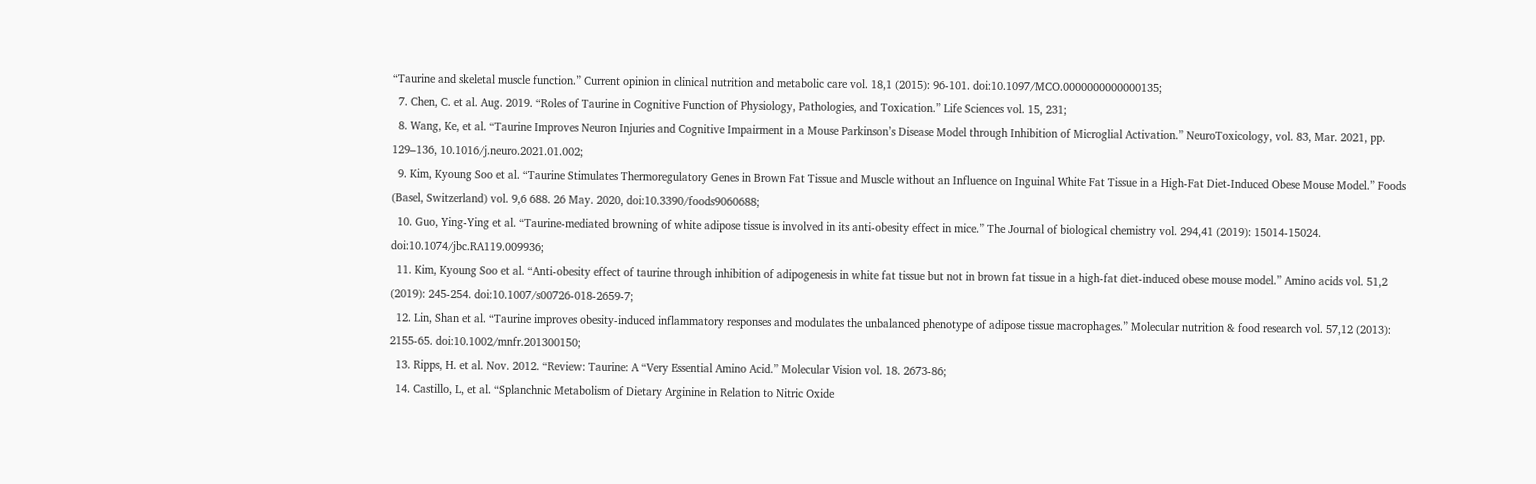“Taurine and skeletal muscle function.” Current opinion in clinical nutrition and metabolic care vol. 18,1 (2015): 96-101. doi:10.1097/MCO.0000000000000135;
  7. Chen, C. et al. Aug. 2019. “Roles of Taurine in Cognitive Function of Physiology, Pathologies, and Toxication.” Life Sciences vol. 15, 231;
  8. Wang, Ke, et al. “Taurine Improves Neuron Injuries and Cognitive Impairment in a Mouse Parkinson’s Disease Model through Inhibition of Microglial Activation.” NeuroToxicology, vol. 83, Mar. 2021, pp. 129–136, 10.1016/j.neuro.2021.01.002;
  9. Kim, Kyoung Soo et al. “Taurine Stimulates Thermoregulatory Genes in Brown Fat Tissue and Muscle without an Influence on Inguinal White Fat Tissue in a High-Fat Diet-Induced Obese Mouse Model.” Foods (Basel, Switzerland) vol. 9,6 688. 26 May. 2020, doi:10.3390/foods9060688;
  10. Guo, Ying-Ying et al. “Taurine-mediated browning of white adipose tissue is involved in its anti-obesity effect in mice.” The Journal of biological chemistry vol. 294,41 (2019): 15014-15024. doi:10.1074/jbc.RA119.009936;
  11. Kim, Kyoung Soo et al. “Anti-obesity effect of taurine through inhibition of adipogenesis in white fat tissue but not in brown fat tissue in a high-fat diet-induced obese mouse model.” Amino acids vol. 51,2 (2019): 245-254. doi:10.1007/s00726-018-2659-7;
  12. Lin, Shan et al. “Taurine improves obesity-induced inflammatory responses and modulates the unbalanced phenotype of adipose tissue macrophages.” Molecular nutrition & food research vol. 57,12 (2013): 2155-65. doi:10.1002/mnfr.201300150;
  13. Ripps, H. et al. Nov. 2012. “Review: Taurine: A “Very Essential Amino Acid.” Molecular Vision vol. 18. 2673-86;
  14. Castillo, L, et al. “Splanchnic Metabolism of Dietary Arginine in Relation to Nitric Oxide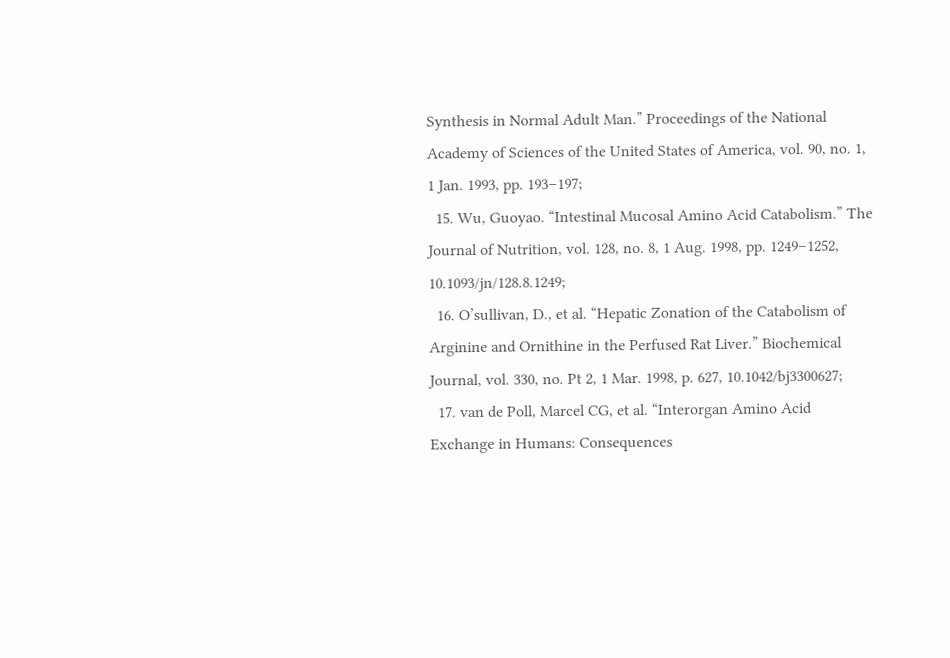Synthesis in Normal Adult Man.” Proceedings of the National Academy of Sciences of the United States of America, vol. 90, no. 1, 1 Jan. 1993, pp. 193–197;
  15. Wu, Guoyao. “Intestinal Mucosal Amino Acid Catabolism.” The Journal of Nutrition, vol. 128, no. 8, 1 Aug. 1998, pp. 1249–1252, 10.1093/jn/128.8.1249;
  16. O’sullivan, D., et al. “Hepatic Zonation of the Catabolism of Arginine and Ornithine in the Perfused Rat Liver.” Biochemical Journal, vol. 330, no. Pt 2, 1 Mar. 1998, p. 627, 10.1042/bj3300627;
  17. van de Poll, Marcel CG, et al. “Interorgan Amino Acid Exchange in Humans: Consequences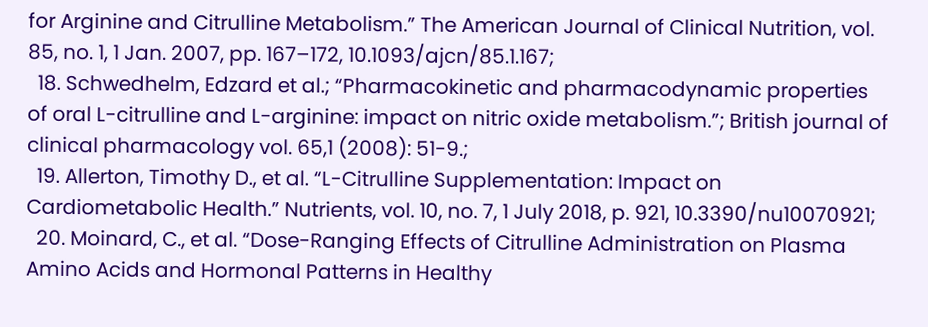for Arginine and Citrulline Metabolism.” The American Journal of Clinical Nutrition, vol. 85, no. 1, 1 Jan. 2007, pp. 167–172, 10.1093/ajcn/85.1.167;
  18. Schwedhelm, Edzard et al.; “Pharmacokinetic and pharmacodynamic properties of oral L-citrulline and L-arginine: impact on nitric oxide metabolism.”; British journal of clinical pharmacology vol. 65,1 (2008): 51-9.;
  19. Allerton, Timothy D., et al. “L-Citrulline Supplementation: Impact on Cardiometabolic Health.” Nutrients, vol. 10, no. 7, 1 July 2018, p. 921, 10.3390/nu10070921;
  20. Moinard, C., et al. “Dose-Ranging Effects of Citrulline Administration on Plasma Amino Acids and Hormonal Patterns in Healthy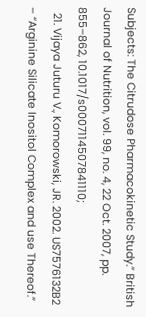Subjects: The Citrudose Pharmacokinetic Study.” British Journal of Nutrition, vol. 99, no. 4, 22 Oct. 2007, pp. 855–862, 10.1017/s0007114507841110;
  21. Vijaya Juturu V., Komorowski, JR. 2002. US7576132B2 – “Arginine Silicate Inositol Complex and use Thereof.”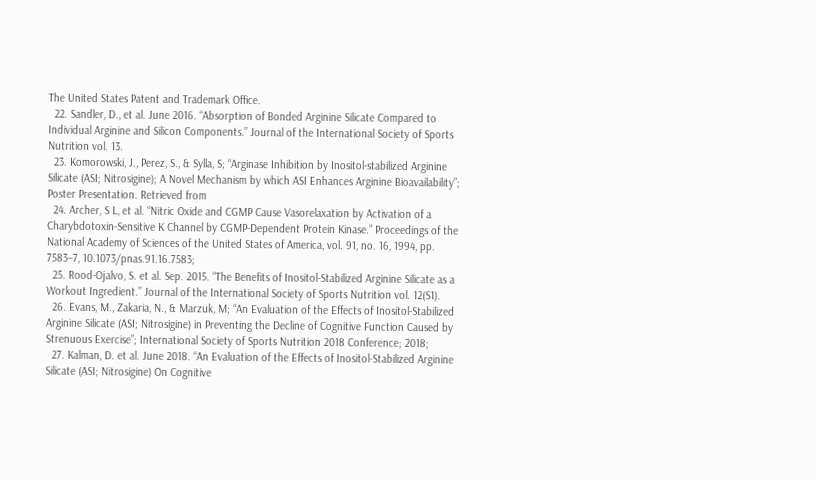The United States Patent and Trademark Office.
  22. Sandler, D., et al. June 2016. “Absorption of Bonded Arginine Silicate Compared to Individual Arginine and Silicon Components.” Journal of the International Society of Sports Nutrition vol. 13.
  23. Komorowski, J., Perez, S., & Sylla, S; “Arginase Inhibition by Inositol-stabilized Arginine Silicate (ASI; Nitrosigine); A Novel Mechanism by which ASI Enhances Arginine Bioavailability”; Poster Presentation. Retrieved from
  24. Archer, S L, et al. “Nitric Oxide and CGMP Cause Vasorelaxation by Activation of a Charybdotoxin-Sensitive K Channel by CGMP-Dependent Protein Kinase.” Proceedings of the National Academy of Sciences of the United States of America, vol. 91, no. 16, 1994, pp. 7583–7, 10.1073/pnas.91.16.7583;
  25. Rood-Ojalvo, S. et al. Sep. 2015. “The Benefits of Inositol-Stabilized Arginine Silicate as a Workout Ingredient.” Journal of the International Society of Sports Nutrition vol. 12(S1).
  26. Evans, M., Zakaria, N., & Marzuk, M; “An Evaluation of the Effects of Inositol-Stabilized Arginine Silicate (ASI; Nitrosigine) in Preventing the Decline of Cognitive Function Caused by Strenuous Exercise”; International Society of Sports Nutrition 2018 Conference; 2018;
  27. Kalman, D. et al. June 2018. “An Evaluation of the Effects of Inositol-Stabilized Arginine Silicate (ASI; Nitrosigine) On Cognitive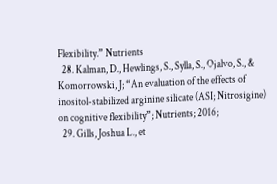Flexibility.” Nutrients
  28. Kalman, D., Hewlings, S., Sylla, S., Ojalvo, S., & Komorrowski, J; “An evaluation of the effects of inositol-stabilized arginine silicate (ASI; Nitrosigine) on cognitive flexibility”; Nutrients; 2016;
  29. Gills, Joshua L., et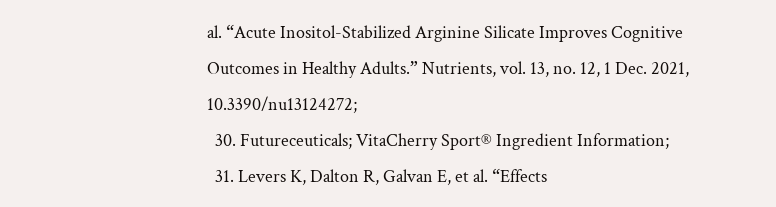al. “Acute Inositol-Stabilized Arginine Silicate Improves Cognitive Outcomes in Healthy Adults.” Nutrients, vol. 13, no. 12, 1 Dec. 2021, 10.3390/nu13124272;
  30. Futureceuticals; VitaCherry Sport® Ingredient Information;
  31. Levers K, Dalton R, Galvan E, et al. “Effects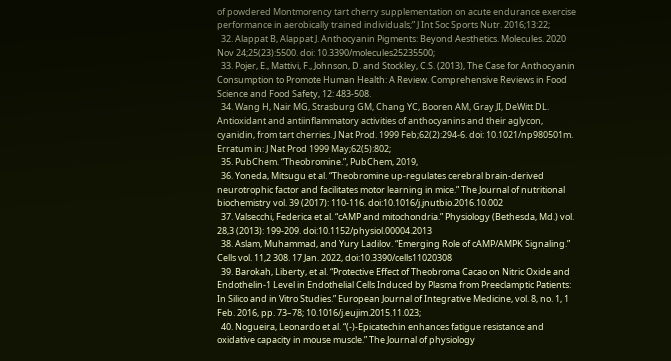of powdered Montmorency tart cherry supplementation on acute endurance exercise performance in aerobically trained individuals;” J Int Soc Sports Nutr. 2016;13:22;
  32. Alappat B, Alappat J. Anthocyanin Pigments: Beyond Aesthetics. Molecules. 2020 Nov 24;25(23):5500. doi: 10.3390/molecules25235500;
  33. Pojer, E., Mattivi, F., Johnson, D. and Stockley, C.S. (2013), The Case for Anthocyanin Consumption to Promote Human Health: A Review. Comprehensive Reviews in Food Science and Food Safety, 12: 483-508.
  34. Wang H, Nair MG, Strasburg GM, Chang YC, Booren AM, Gray JI, DeWitt DL. Antioxidant and antiinflammatory activities of anthocyanins and their aglycon, cyanidin, from tart cherries. J Nat Prod. 1999 Feb;62(2):294-6. doi: 10.1021/np980501m. Erratum in: J Nat Prod 1999 May;62(5):802;
  35. PubChem. “Theobromine.”, PubChem, 2019,
  36. Yoneda, Mitsugu et al. “Theobromine up-regulates cerebral brain-derived neurotrophic factor and facilitates motor learning in mice.” The Journal of nutritional biochemistry vol. 39 (2017): 110-116. doi:10.1016/j.jnutbio.2016.10.002
  37. Valsecchi, Federica et al. “cAMP and mitochondria.” Physiology (Bethesda, Md.) vol. 28,3 (2013): 199-209. doi:10.1152/physiol.00004.2013
  38. Aslam, Muhammad, and Yury Ladilov. “Emerging Role of cAMP/AMPK Signaling.” Cells vol. 11,2 308. 17 Jan. 2022, doi:10.3390/cells11020308
  39. Barokah, Liberty, et al. “Protective Effect of Theobroma Cacao on Nitric Oxide and Endothelin-1 Level in Endothelial Cells Induced by Plasma from Preeclamptic Patients: In Silico and in Vitro Studies.” European Journal of Integrative Medicine, vol. 8, no. 1, 1 Feb. 2016, pp. 73–78; 10.1016/j.eujim.2015.11.023;
  40. Nogueira, Leonardo et al. “(-)-Epicatechin enhances fatigue resistance and oxidative capacity in mouse muscle.” The Journal of physiology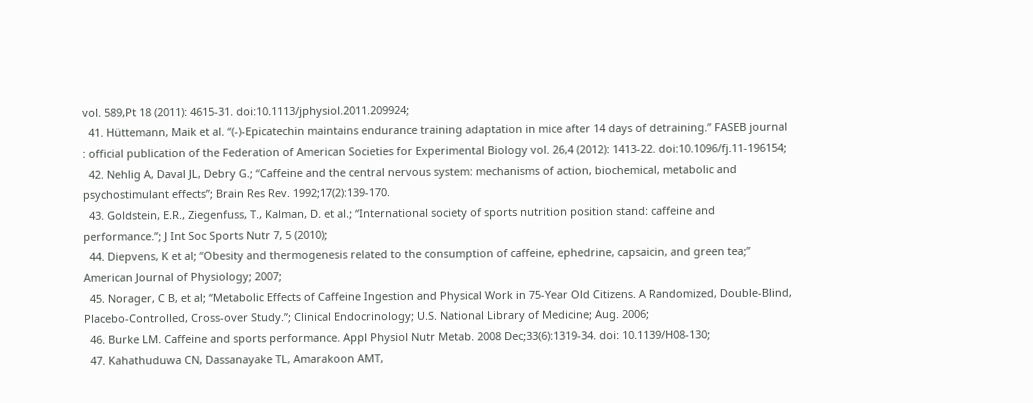vol. 589,Pt 18 (2011): 4615-31. doi:10.1113/jphysiol.2011.209924;
  41. Hüttemann, Maik et al. “(-)-Epicatechin maintains endurance training adaptation in mice after 14 days of detraining.” FASEB journal : official publication of the Federation of American Societies for Experimental Biology vol. 26,4 (2012): 1413-22. doi:10.1096/fj.11-196154;
  42. Nehlig A, Daval JL, Debry G.; “Caffeine and the central nervous system: mechanisms of action, biochemical, metabolic and psychostimulant effects”; Brain Res Rev. 1992;17(2):139-170.
  43. Goldstein, E.R., Ziegenfuss, T., Kalman, D. et al.; “International society of sports nutrition position stand: caffeine and performance.”; J Int Soc Sports Nutr 7, 5 (2010);
  44. Diepvens, K et al; “Obesity and thermogenesis related to the consumption of caffeine, ephedrine, capsaicin, and green tea;” American Journal of Physiology; 2007;
  45. Norager, C B, et al; “Metabolic Effects of Caffeine Ingestion and Physical Work in 75-Year Old Citizens. A Randomized, Double-Blind, Placebo-Controlled, Cross-over Study.”; Clinical Endocrinology; U.S. National Library of Medicine; Aug. 2006;
  46. Burke LM. Caffeine and sports performance. Appl Physiol Nutr Metab. 2008 Dec;33(6):1319-34. doi: 10.1139/H08-130;
  47. Kahathuduwa CN, Dassanayake TL, Amarakoon AMT,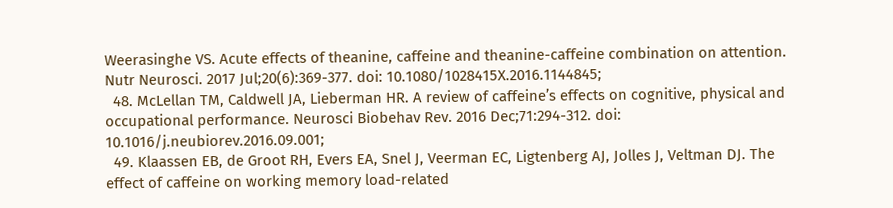Weerasinghe VS. Acute effects of theanine, caffeine and theanine-caffeine combination on attention. Nutr Neurosci. 2017 Jul;20(6):369-377. doi: 10.1080/1028415X.2016.1144845;
  48. McLellan TM, Caldwell JA, Lieberman HR. A review of caffeine’s effects on cognitive, physical and occupational performance. Neurosci Biobehav Rev. 2016 Dec;71:294-312. doi: 10.1016/j.neubiorev.2016.09.001;
  49. Klaassen EB, de Groot RH, Evers EA, Snel J, Veerman EC, Ligtenberg AJ, Jolles J, Veltman DJ. The effect of caffeine on working memory load-related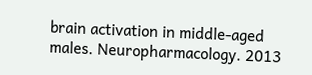brain activation in middle-aged males. Neuropharmacology. 2013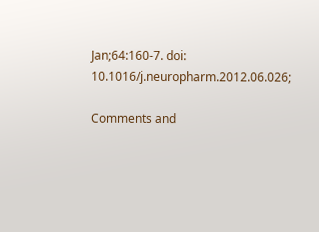Jan;64:160-7. doi: 10.1016/j.neuropharm.2012.06.026;

Comments and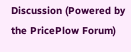Discussion (Powered by the PricePlow Forum)